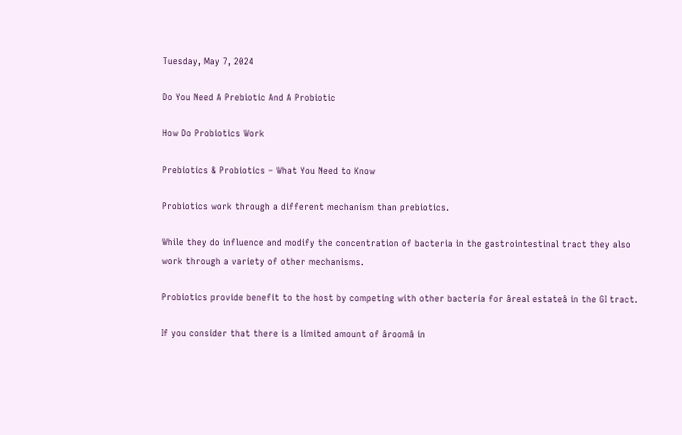Tuesday, May 7, 2024

Do You Need A Prebiotic And A Probiotic

How Do Probiotics Work

Prebiotics & Probiotics – What You Need to Know

Probiotics work through a different mechanism than prebiotics.

While they do influence and modify the concentration of bacteria in the gastrointestinal tract they also work through a variety of other mechanisms.

Probiotics provide benefit to the host by competing with other bacteria for âreal estateâ in the GI tract.

If you consider that there is a limited amount of âroomâ in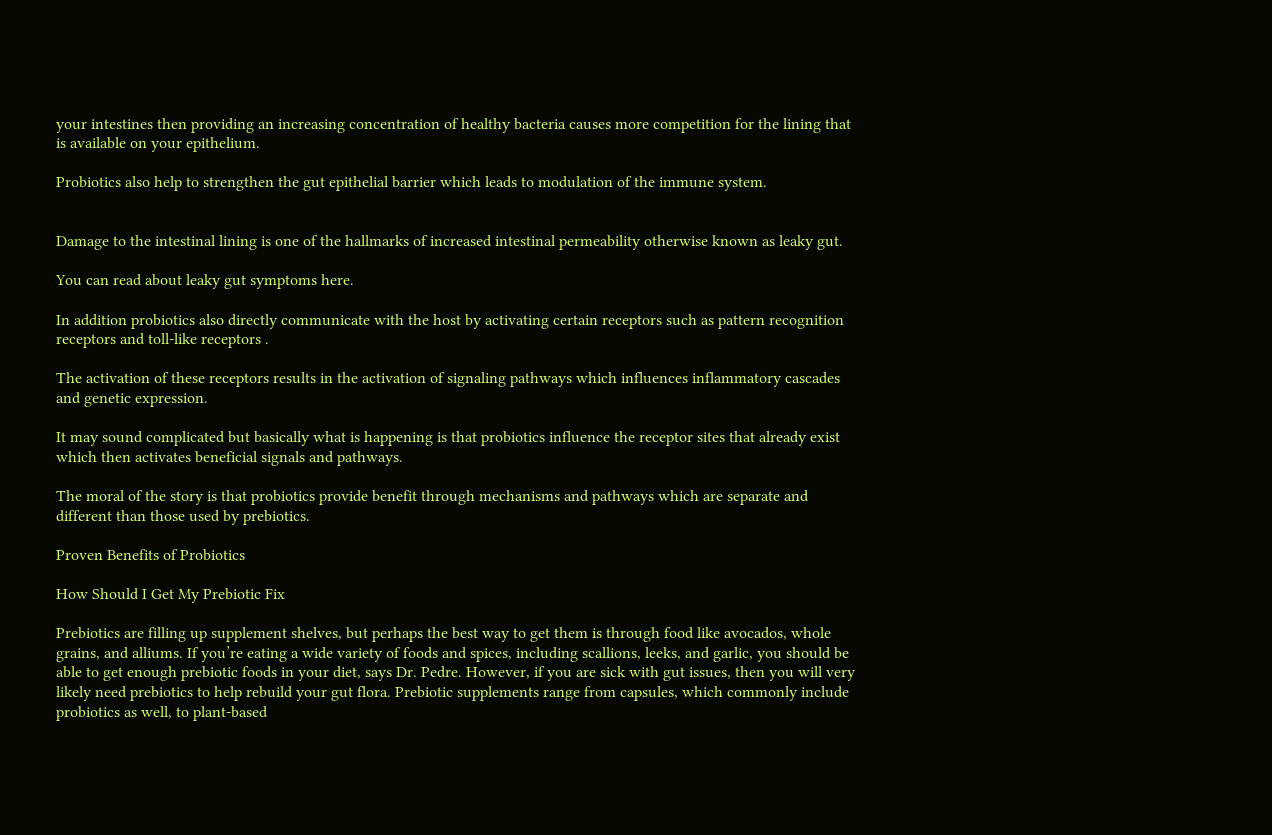your intestines then providing an increasing concentration of healthy bacteria causes more competition for the lining that is available on your epithelium.

Probiotics also help to strengthen the gut epithelial barrier which leads to modulation of the immune system.


Damage to the intestinal lining is one of the hallmarks of increased intestinal permeability otherwise known as leaky gut.

You can read about leaky gut symptoms here.

In addition probiotics also directly communicate with the host by activating certain receptors such as pattern recognition receptors and toll-like receptors .

The activation of these receptors results in the activation of signaling pathways which influences inflammatory cascades and genetic expression.

It may sound complicated but basically what is happening is that probiotics influence the receptor sites that already exist which then activates beneficial signals and pathways.

The moral of the story is that probiotics provide benefit through mechanisms and pathways which are separate and different than those used by prebiotics.

Proven Benefits of Probiotics

How Should I Get My Prebiotic Fix

Prebiotics are filling up supplement shelves, but perhaps the best way to get them is through food like avocados, whole grains, and alliums. If you’re eating a wide variety of foods and spices, including scallions, leeks, and garlic, you should be able to get enough prebiotic foods in your diet, says Dr. Pedre. However, if you are sick with gut issues, then you will very likely need prebiotics to help rebuild your gut flora. Prebiotic supplements range from capsules, which commonly include probiotics as well, to plant-based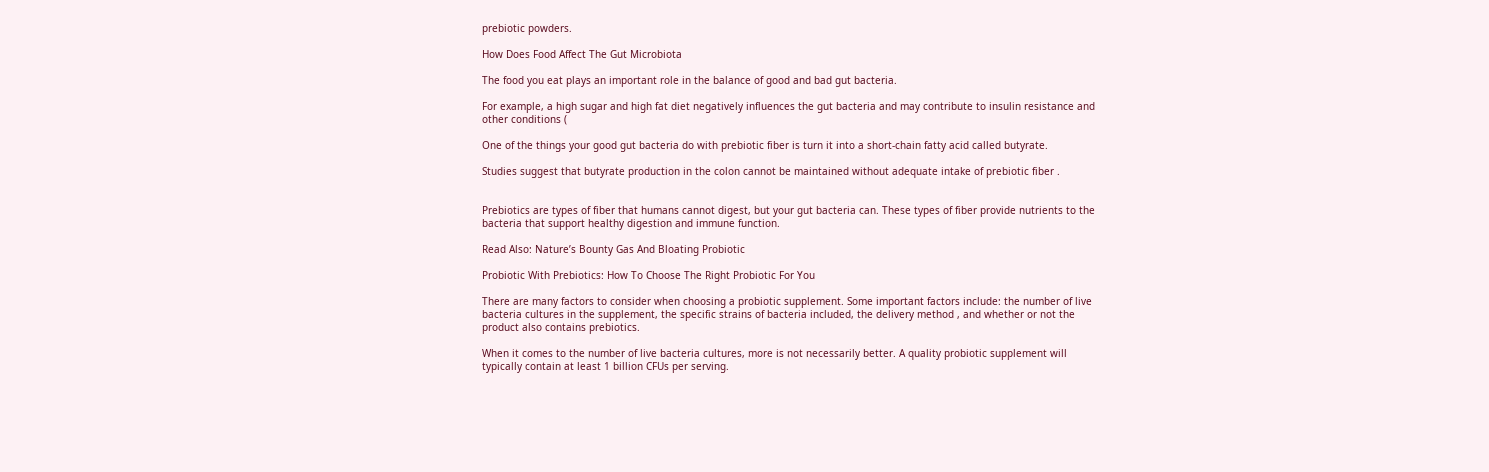prebiotic powders.

How Does Food Affect The Gut Microbiota

The food you eat plays an important role in the balance of good and bad gut bacteria.

For example, a high sugar and high fat diet negatively influences the gut bacteria and may contribute to insulin resistance and other conditions (

One of the things your good gut bacteria do with prebiotic fiber is turn it into a short-chain fatty acid called butyrate.

Studies suggest that butyrate production in the colon cannot be maintained without adequate intake of prebiotic fiber .


Prebiotics are types of fiber that humans cannot digest, but your gut bacteria can. These types of fiber provide nutrients to the bacteria that support healthy digestion and immune function.

Read Also: Nature’s Bounty Gas And Bloating Probiotic

Probiotic With Prebiotics: How To Choose The Right Probiotic For You

There are many factors to consider when choosing a probiotic supplement. Some important factors include: the number of live bacteria cultures in the supplement, the specific strains of bacteria included, the delivery method , and whether or not the product also contains prebiotics.

When it comes to the number of live bacteria cultures, more is not necessarily better. A quality probiotic supplement will typically contain at least 1 billion CFUs per serving.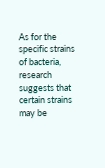As for the specific strains of bacteria, research suggests that certain strains may be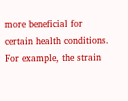more beneficial for certain health conditions. For example, the strain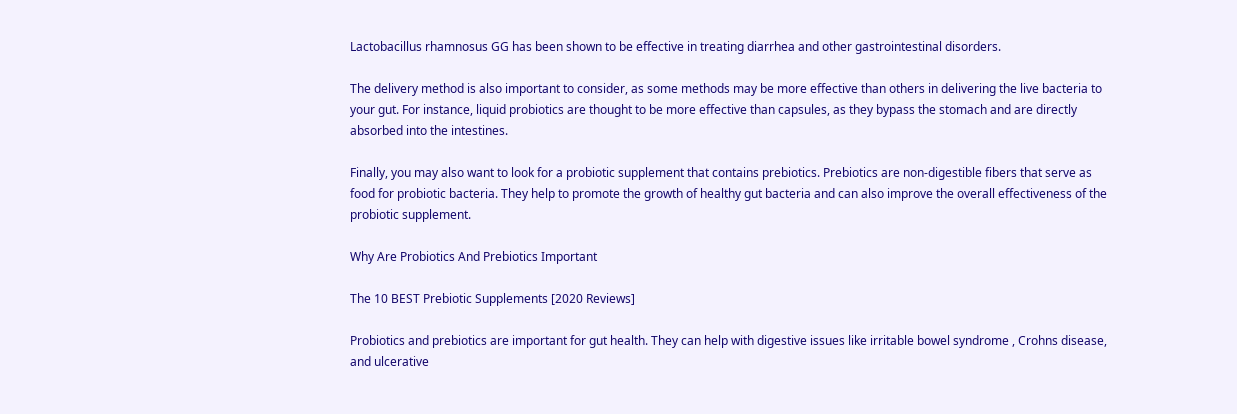Lactobacillus rhamnosus GG has been shown to be effective in treating diarrhea and other gastrointestinal disorders.

The delivery method is also important to consider, as some methods may be more effective than others in delivering the live bacteria to your gut. For instance, liquid probiotics are thought to be more effective than capsules, as they bypass the stomach and are directly absorbed into the intestines.

Finally, you may also want to look for a probiotic supplement that contains prebiotics. Prebiotics are non-digestible fibers that serve as food for probiotic bacteria. They help to promote the growth of healthy gut bacteria and can also improve the overall effectiveness of the probiotic supplement.

Why Are Probiotics And Prebiotics Important

The 10 BEST Prebiotic Supplements [2020 Reviews]

Probiotics and prebiotics are important for gut health. They can help with digestive issues like irritable bowel syndrome , Crohns disease, and ulcerative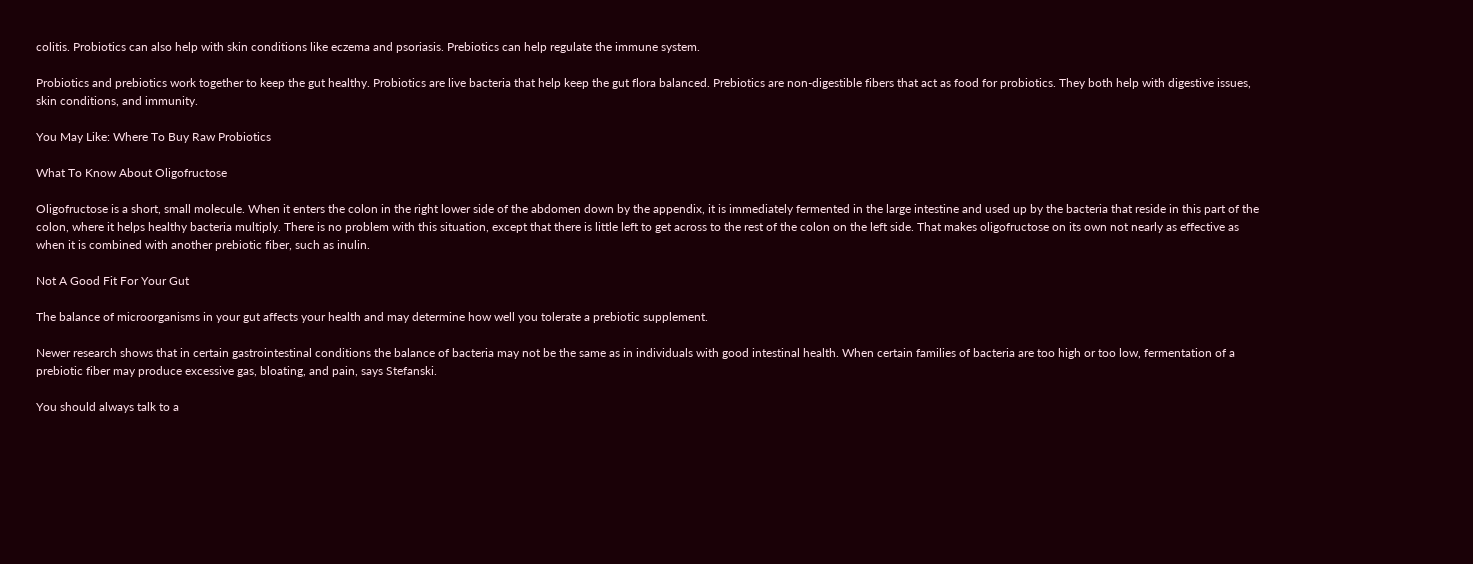colitis. Probiotics can also help with skin conditions like eczema and psoriasis. Prebiotics can help regulate the immune system.

Probiotics and prebiotics work together to keep the gut healthy. Probiotics are live bacteria that help keep the gut flora balanced. Prebiotics are non-digestible fibers that act as food for probiotics. They both help with digestive issues, skin conditions, and immunity.

You May Like: Where To Buy Raw Probiotics

What To Know About Oligofructose

Oligofructose is a short, small molecule. When it enters the colon in the right lower side of the abdomen down by the appendix, it is immediately fermented in the large intestine and used up by the bacteria that reside in this part of the colon, where it helps healthy bacteria multiply. There is no problem with this situation, except that there is little left to get across to the rest of the colon on the left side. That makes oligofructose on its own not nearly as effective as when it is combined with another prebiotic fiber, such as inulin.

Not A Good Fit For Your Gut

The balance of microorganisms in your gut affects your health and may determine how well you tolerate a prebiotic supplement.

Newer research shows that in certain gastrointestinal conditions the balance of bacteria may not be the same as in individuals with good intestinal health. When certain families of bacteria are too high or too low, fermentation of a prebiotic fiber may produce excessive gas, bloating, and pain, says Stefanski.

You should always talk to a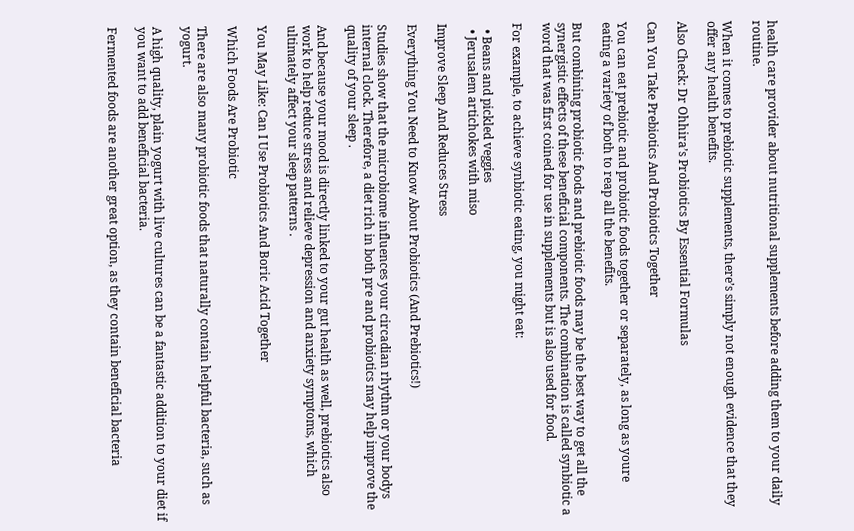health care provider about nutritional supplements before adding them to your daily routine.

When it comes to prebiotic supplements, there’s simply not enough evidence that they offer any health benefits.

Also Check: Dr Ohhira’s Probiotics By Essential Formulas

Can You Take Prebiotics And Probiotics Together

You can eat prebiotic and probiotic foods together or separately, as long as youre eating a variety of both to reap all the benefits.

But combining probiotic foods and prebiotic foods may be the best way to get all the synergistic effects of these beneficial components. The combination is called synbiotic a word that was first coined for use in supplements but is also used for food.

For example, to achieve synbiotic eating, you might eat:

  • Beans and pickled veggies
  • Jerusalem artichokes with miso

Improve Sleep And Reduces Stress

Everything You Need to Know About Probiotics (And Prebiotics!)

Studies show that the microbiome influences your circadian rhythm or your bodys internal clock. Therefore, a diet rich in both pre and probiotics may help improve the quality of your sleep .

And because your mood is directly linked to your gut health as well, prebiotics also work to help reduce stress and relieve depression and anxiety symptoms, which ultimately affect your sleep patterns .

You May Like: Can I Use Probiotics And Boric Acid Together

Which Foods Are Probiotic

There are also many probiotic foods that naturally contain helpful bacteria, such as yogurt.

A high quality, plain yogurt with live cultures can be a fantastic addition to your diet if you want to add beneficial bacteria.

Fermented foods are another great option, as they contain beneficial bacteria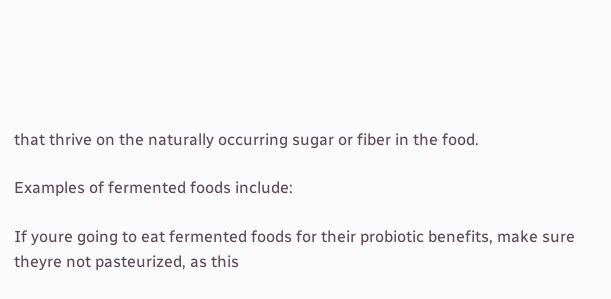that thrive on the naturally occurring sugar or fiber in the food.

Examples of fermented foods include:

If youre going to eat fermented foods for their probiotic benefits, make sure theyre not pasteurized, as this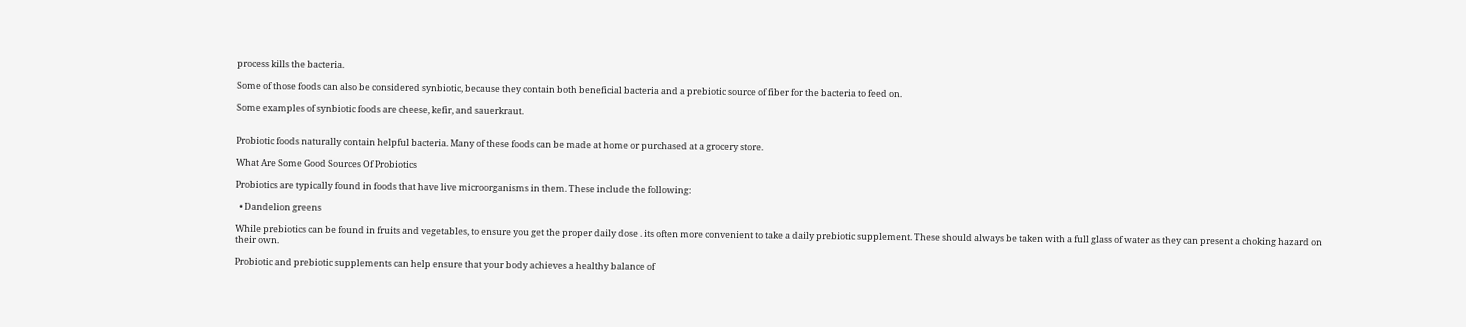process kills the bacteria.

Some of those foods can also be considered synbiotic, because they contain both beneficial bacteria and a prebiotic source of fiber for the bacteria to feed on.

Some examples of synbiotic foods are cheese, kefir, and sauerkraut.


Probiotic foods naturally contain helpful bacteria. Many of these foods can be made at home or purchased at a grocery store.

What Are Some Good Sources Of Probiotics

Probiotics are typically found in foods that have live microorganisms in them. These include the following:

  • Dandelion greens

While prebiotics can be found in fruits and vegetables, to ensure you get the proper daily dose . its often more convenient to take a daily prebiotic supplement. These should always be taken with a full glass of water as they can present a choking hazard on their own.

Probiotic and prebiotic supplements can help ensure that your body achieves a healthy balance of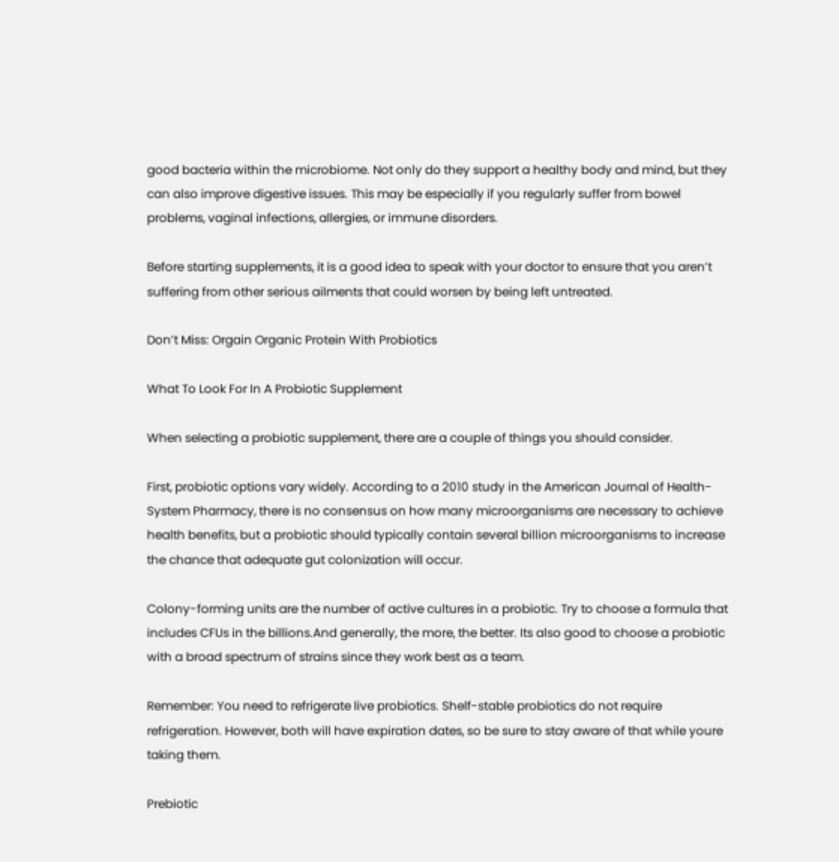good bacteria within the microbiome. Not only do they support a healthy body and mind, but they can also improve digestive issues. This may be especially if you regularly suffer from bowel problems, vaginal infections, allergies, or immune disorders.

Before starting supplements, it is a good idea to speak with your doctor to ensure that you aren’t suffering from other serious ailments that could worsen by being left untreated.

Don’t Miss: Orgain Organic Protein With Probiotics

What To Look For In A Probiotic Supplement

When selecting a probiotic supplement, there are a couple of things you should consider.

First, probiotic options vary widely. According to a 2010 study in the American Journal of Health-System Pharmacy, there is no consensus on how many microorganisms are necessary to achieve health benefits, but a probiotic should typically contain several billion microorganisms to increase the chance that adequate gut colonization will occur.

Colony-forming units are the number of active cultures in a probiotic. Try to choose a formula that includes CFUs in the billions.And generally, the more, the better. Its also good to choose a probiotic with a broad spectrum of strains since they work best as a team.

Remember: You need to refrigerate live probiotics. Shelf-stable probiotics do not require refrigeration. However, both will have expiration dates, so be sure to stay aware of that while youre taking them.

Prebiotic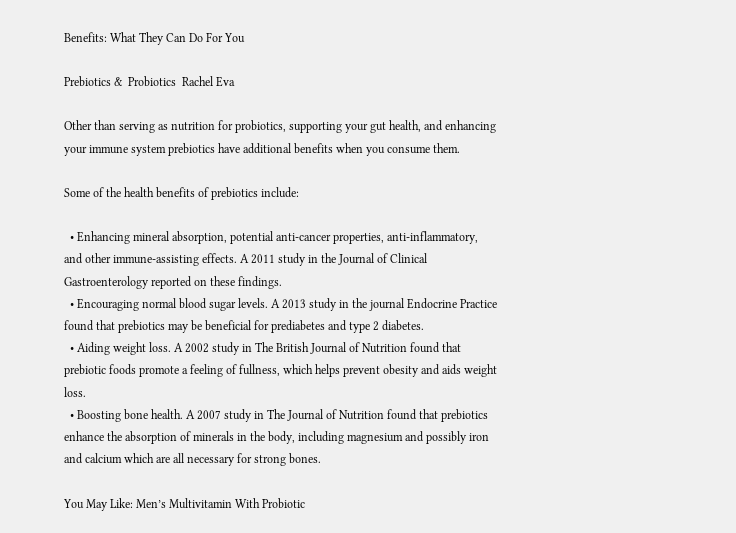Benefits: What They Can Do For You

Prebiotics &  Probiotics  Rachel Eva

Other than serving as nutrition for probiotics, supporting your gut health, and enhancing your immune system prebiotics have additional benefits when you consume them.

Some of the health benefits of prebiotics include:

  • Enhancing mineral absorption, potential anti-cancer properties, anti-inflammatory, and other immune-assisting effects. A 2011 study in the Journal of Clinical Gastroenterology reported on these findings.
  • Encouraging normal blood sugar levels. A 2013 study in the journal Endocrine Practice found that prebiotics may be beneficial for prediabetes and type 2 diabetes.
  • Aiding weight loss. A 2002 study in The British Journal of Nutrition found that prebiotic foods promote a feeling of fullness, which helps prevent obesity and aids weight loss.
  • Boosting bone health. A 2007 study in The Journal of Nutrition found that prebiotics enhance the absorption of minerals in the body, including magnesium and possibly iron and calcium which are all necessary for strong bones.

You May Like: Men’s Multivitamin With Probiotic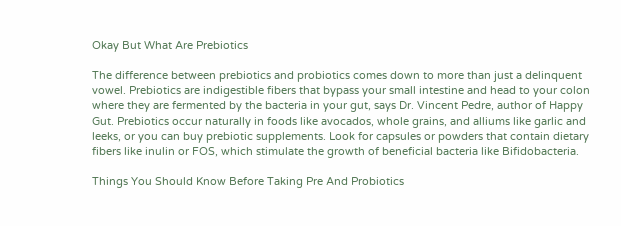Okay But What Are Prebiotics

The difference between prebiotics and probiotics comes down to more than just a delinquent vowel. Prebiotics are indigestible fibers that bypass your small intestine and head to your colon where they are fermented by the bacteria in your gut, says Dr. Vincent Pedre, author of Happy Gut. Prebiotics occur naturally in foods like avocados, whole grains, and alliums like garlic and leeks, or you can buy prebiotic supplements. Look for capsules or powders that contain dietary fibers like inulin or FOS, which stimulate the growth of beneficial bacteria like Bifidobacteria.

Things You Should Know Before Taking Pre And Probiotics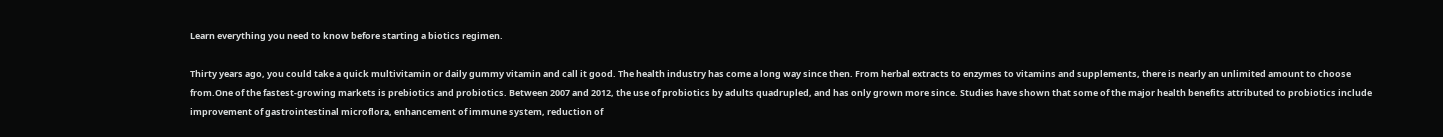Learn everything you need to know before starting a biotics regimen.

Thirty years ago, you could take a quick multivitamin or daily gummy vitamin and call it good. The health industry has come a long way since then. From herbal extracts to enzymes to vitamins and supplements, there is nearly an unlimited amount to choose from.One of the fastest-growing markets is prebiotics and probiotics. Between 2007 and 2012, the use of probiotics by adults quadrupled, and has only grown more since. Studies have shown that some of the major health benefits attributed to probiotics include improvement of gastrointestinal microflora, enhancement of immune system, reduction of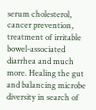serum cholesterol, cancer prevention, treatment of irritable bowel-associated diarrhea and much more. Healing the gut and balancing microbe diversity in search of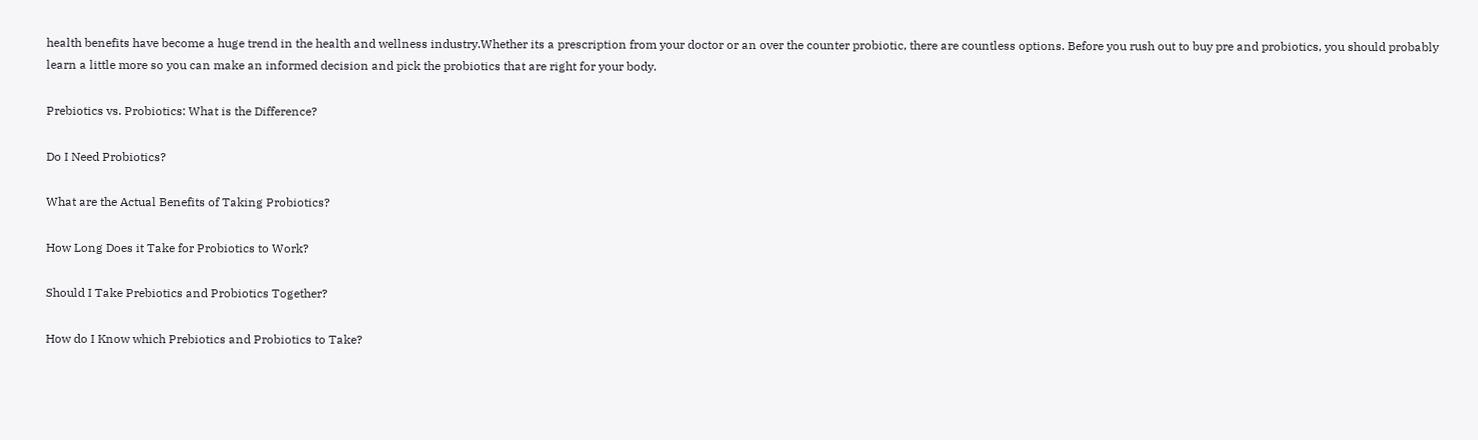health benefits have become a huge trend in the health and wellness industry.Whether its a prescription from your doctor or an over the counter probiotic, there are countless options. Before you rush out to buy pre and probiotics, you should probably learn a little more so you can make an informed decision and pick the probiotics that are right for your body.

Prebiotics vs. Probiotics: What is the Difference?

Do I Need Probiotics?

What are the Actual Benefits of Taking Probiotics?

How Long Does it Take for Probiotics to Work?

Should I Take Prebiotics and Probiotics Together?

How do I Know which Prebiotics and Probiotics to Take?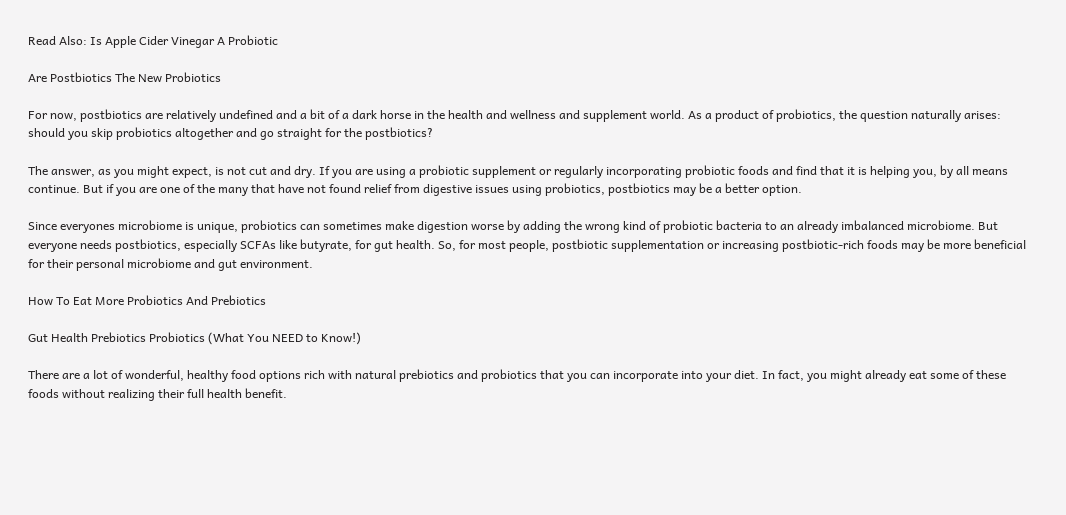Read Also: Is Apple Cider Vinegar A Probiotic

Are Postbiotics The New Probiotics

For now, postbiotics are relatively undefined and a bit of a dark horse in the health and wellness and supplement world. As a product of probiotics, the question naturally arises: should you skip probiotics altogether and go straight for the postbiotics?

The answer, as you might expect, is not cut and dry. If you are using a probiotic supplement or regularly incorporating probiotic foods and find that it is helping you, by all means continue. But if you are one of the many that have not found relief from digestive issues using probiotics, postbiotics may be a better option.

Since everyones microbiome is unique, probiotics can sometimes make digestion worse by adding the wrong kind of probiotic bacteria to an already imbalanced microbiome. But everyone needs postbiotics, especially SCFAs like butyrate, for gut health. So, for most people, postbiotic supplementation or increasing postbiotic-rich foods may be more beneficial for their personal microbiome and gut environment.

How To Eat More Probiotics And Prebiotics

Gut Health Prebiotics Probiotics (What You NEED to Know!)

There are a lot of wonderful, healthy food options rich with natural prebiotics and probiotics that you can incorporate into your diet. In fact, you might already eat some of these foods without realizing their full health benefit.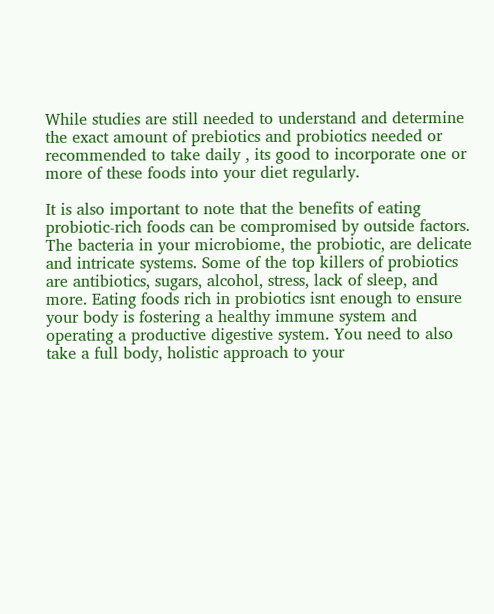While studies are still needed to understand and determine the exact amount of prebiotics and probiotics needed or recommended to take daily , its good to incorporate one or more of these foods into your diet regularly.

It is also important to note that the benefits of eating probiotic-rich foods can be compromised by outside factors. The bacteria in your microbiome, the probiotic, are delicate and intricate systems. Some of the top killers of probiotics are antibiotics, sugars, alcohol, stress, lack of sleep, and more. Eating foods rich in probiotics isnt enough to ensure your body is fostering a healthy immune system and operating a productive digestive system. You need to also take a full body, holistic approach to your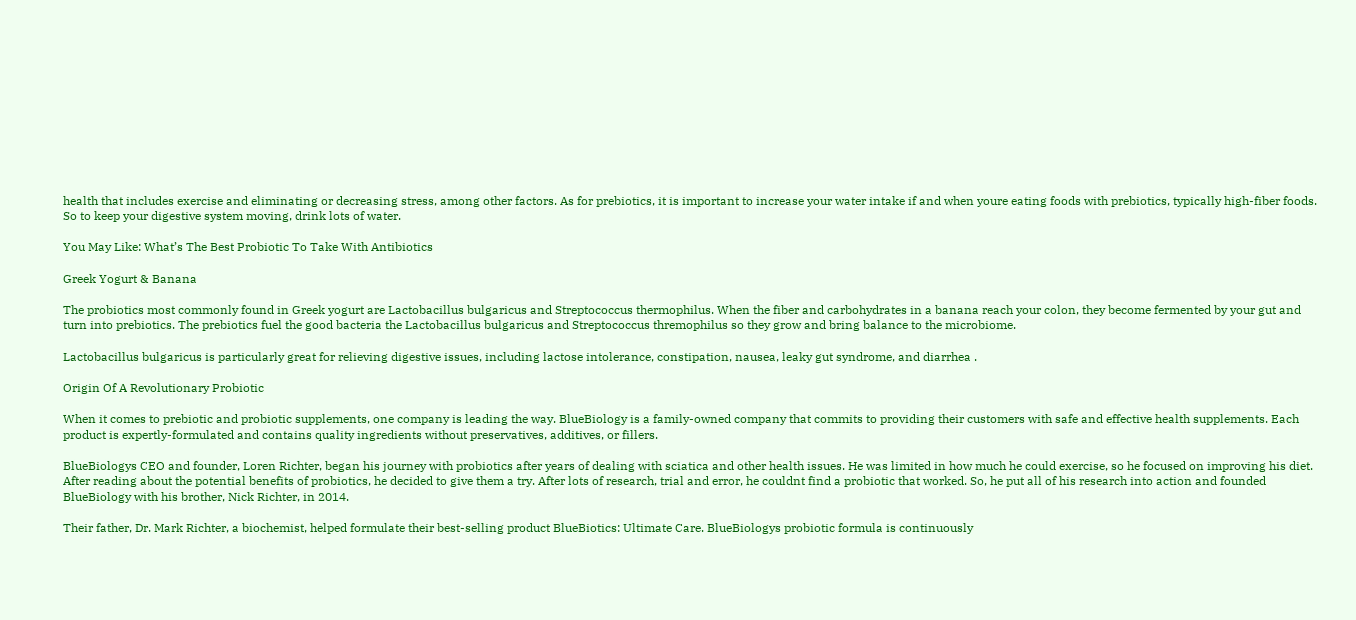health that includes exercise and eliminating or decreasing stress, among other factors. As for prebiotics, it is important to increase your water intake if and when youre eating foods with prebiotics, typically high-fiber foods. So to keep your digestive system moving, drink lots of water.

You May Like: What’s The Best Probiotic To Take With Antibiotics

Greek Yogurt & Banana

The probiotics most commonly found in Greek yogurt are Lactobacillus bulgaricus and Streptococcus thermophilus. When the fiber and carbohydrates in a banana reach your colon, they become fermented by your gut and turn into prebiotics. The prebiotics fuel the good bacteria the Lactobacillus bulgaricus and Streptococcus thremophilus so they grow and bring balance to the microbiome.

Lactobacillus bulgaricus is particularly great for relieving digestive issues, including lactose intolerance, constipation, nausea, leaky gut syndrome, and diarrhea .

Origin Of A Revolutionary Probiotic

When it comes to prebiotic and probiotic supplements, one company is leading the way. BlueBiology is a family-owned company that commits to providing their customers with safe and effective health supplements. Each product is expertly-formulated and contains quality ingredients without preservatives, additives, or fillers.

BlueBiologys CEO and founder, Loren Richter, began his journey with probiotics after years of dealing with sciatica and other health issues. He was limited in how much he could exercise, so he focused on improving his diet. After reading about the potential benefits of probiotics, he decided to give them a try. After lots of research, trial and error, he couldnt find a probiotic that worked. So, he put all of his research into action and founded BlueBiology with his brother, Nick Richter, in 2014.

Their father, Dr. Mark Richter, a biochemist, helped formulate their best-selling product BlueBiotics: Ultimate Care. BlueBiologys probiotic formula is continuously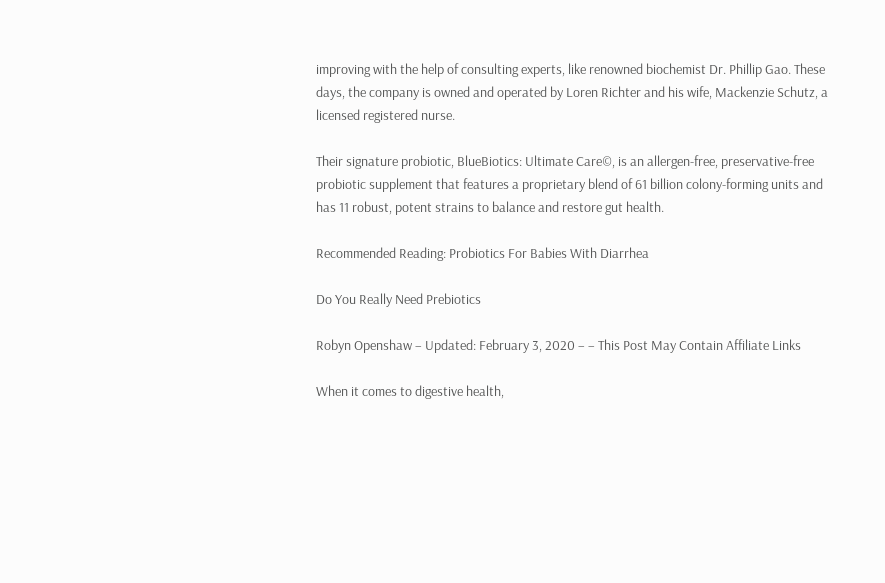improving with the help of consulting experts, like renowned biochemist Dr. Phillip Gao. These days, the company is owned and operated by Loren Richter and his wife, Mackenzie Schutz, a licensed registered nurse.

Their signature probiotic, BlueBiotics: Ultimate Care©, is an allergen-free, preservative-free probiotic supplement that features a proprietary blend of 61 billion colony-forming units and has 11 robust, potent strains to balance and restore gut health.

Recommended Reading: Probiotics For Babies With Diarrhea

Do You Really Need Prebiotics

Robyn Openshaw – Updated: February 3, 2020 – – This Post May Contain Affiliate Links

When it comes to digestive health,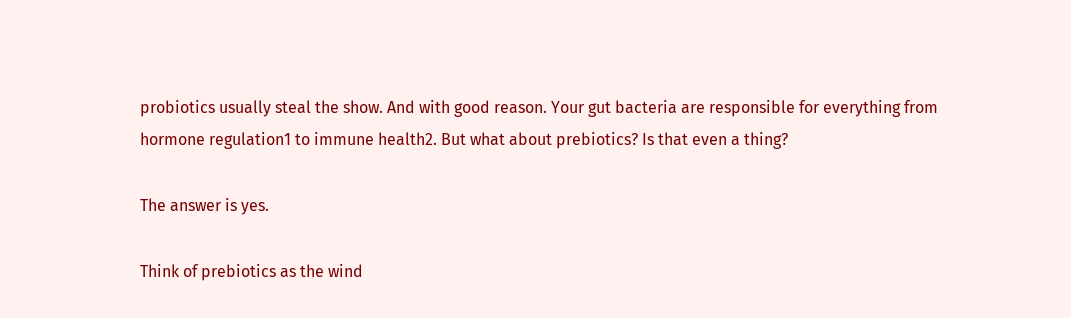probiotics usually steal the show. And with good reason. Your gut bacteria are responsible for everything from hormone regulation1 to immune health2. But what about prebiotics? Is that even a thing?

The answer is yes.

Think of prebiotics as the wind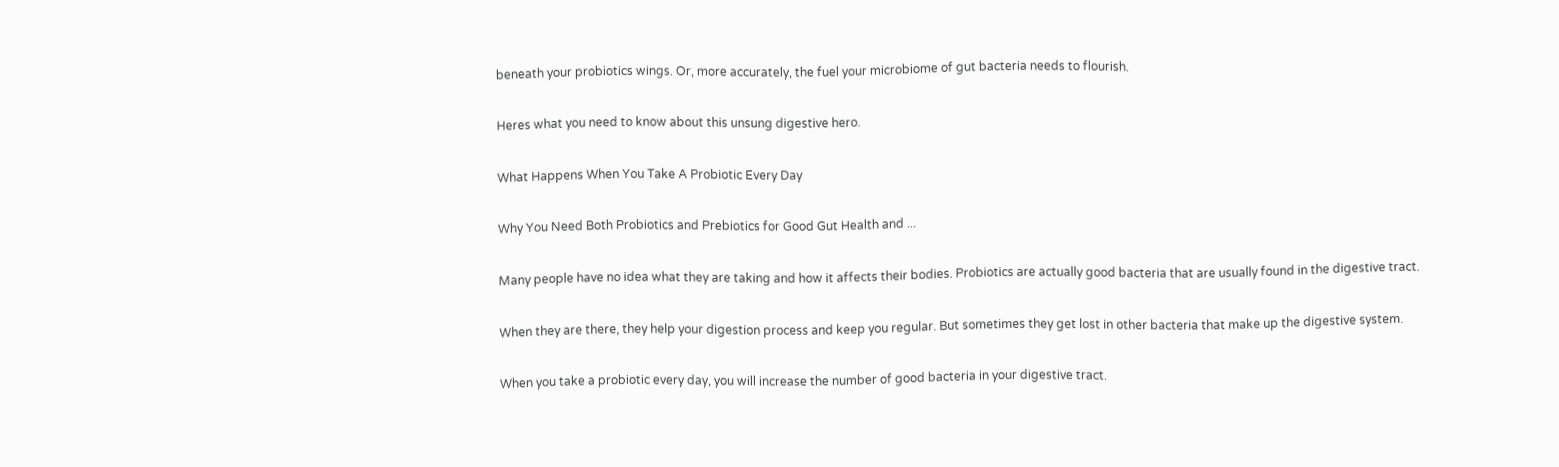beneath your probiotics wings. Or, more accurately, the fuel your microbiome of gut bacteria needs to flourish.

Heres what you need to know about this unsung digestive hero.

What Happens When You Take A Probiotic Every Day

Why You Need Both Probiotics and Prebiotics for Good Gut Health and ...

Many people have no idea what they are taking and how it affects their bodies. Probiotics are actually good bacteria that are usually found in the digestive tract.

When they are there, they help your digestion process and keep you regular. But sometimes they get lost in other bacteria that make up the digestive system.

When you take a probiotic every day, you will increase the number of good bacteria in your digestive tract.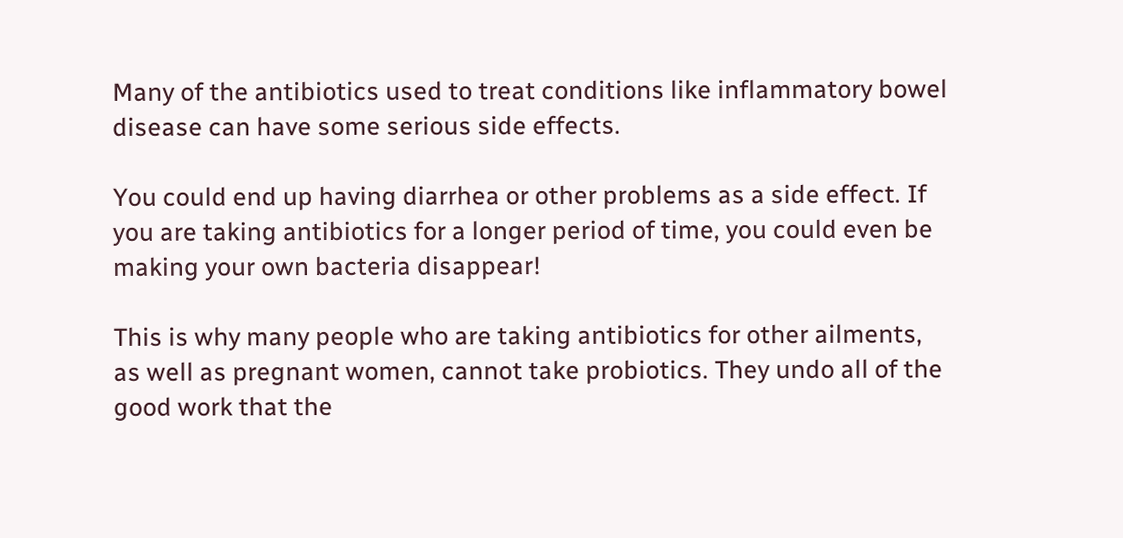Many of the antibiotics used to treat conditions like inflammatory bowel disease can have some serious side effects.

You could end up having diarrhea or other problems as a side effect. If you are taking antibiotics for a longer period of time, you could even be making your own bacteria disappear!

This is why many people who are taking antibiotics for other ailments, as well as pregnant women, cannot take probiotics. They undo all of the good work that the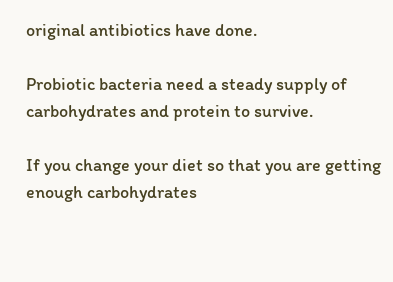original antibiotics have done.

Probiotic bacteria need a steady supply of carbohydrates and protein to survive.

If you change your diet so that you are getting enough carbohydrates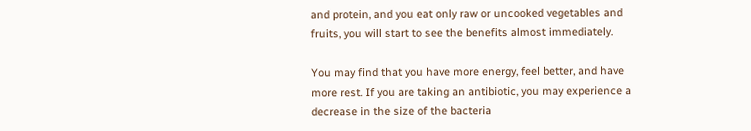and protein, and you eat only raw or uncooked vegetables and fruits, you will start to see the benefits almost immediately.

You may find that you have more energy, feel better, and have more rest. If you are taking an antibiotic, you may experience a decrease in the size of the bacteria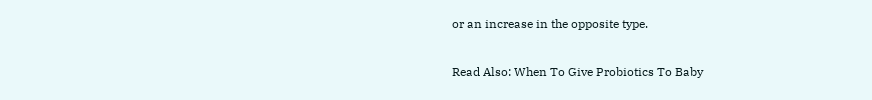or an increase in the opposite type.

Read Also: When To Give Probiotics To Baby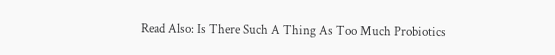Read Also: Is There Such A Thing As Too Much Probiotics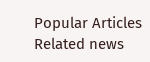Popular Articles
Related news